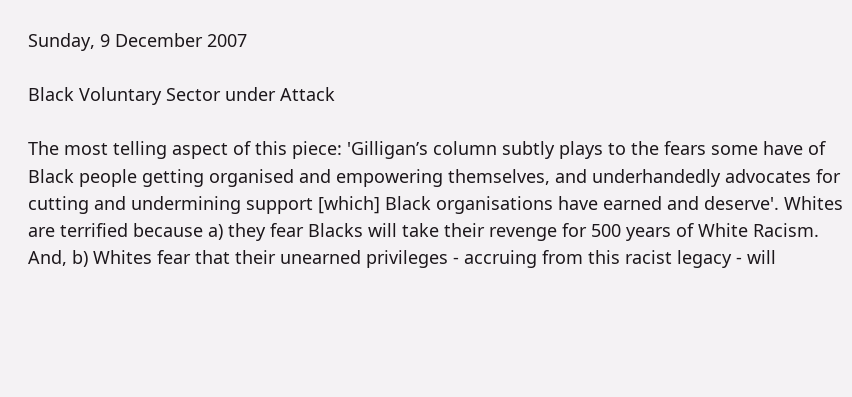Sunday, 9 December 2007

Black Voluntary Sector under Attack

The most telling aspect of this piece: 'Gilligan’s column subtly plays to the fears some have of Black people getting organised and empowering themselves, and underhandedly advocates for cutting and undermining support [which] Black organisations have earned and deserve'. Whites are terrified because a) they fear Blacks will take their revenge for 500 years of White Racism. And, b) Whites fear that their unearned privileges - accruing from this racist legacy - will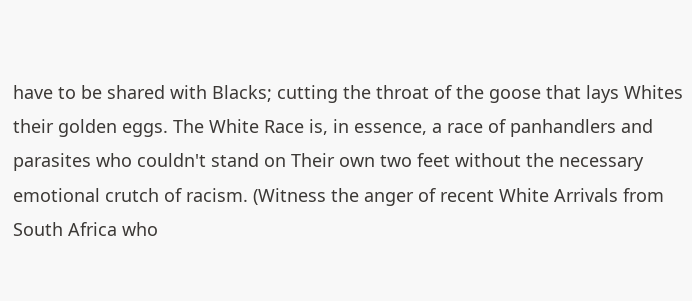have to be shared with Blacks; cutting the throat of the goose that lays Whites their golden eggs. The White Race is, in essence, a race of panhandlers and parasites who couldn't stand on Their own two feet without the necessary emotional crutch of racism. (Witness the anger of recent White Arrivals from South Africa who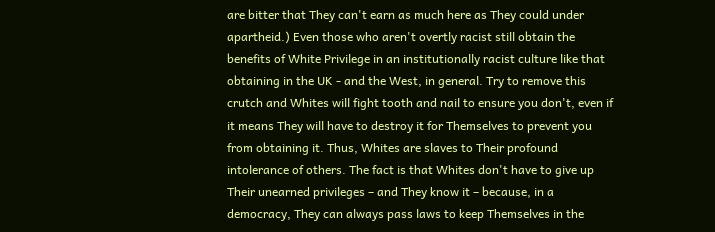are bitter that They can't earn as much here as They could under apartheid.) Even those who aren't overtly racist still obtain the benefits of White Privilege in an institutionally racist culture like that obtaining in the UK - and the West, in general. Try to remove this crutch and Whites will fight tooth and nail to ensure you don't, even if it means They will have to destroy it for Themselves to prevent you from obtaining it. Thus, Whites are slaves to Their profound intolerance of others. The fact is that Whites don't have to give up Their unearned privileges – and They know it – because, in a democracy, They can always pass laws to keep Themselves in the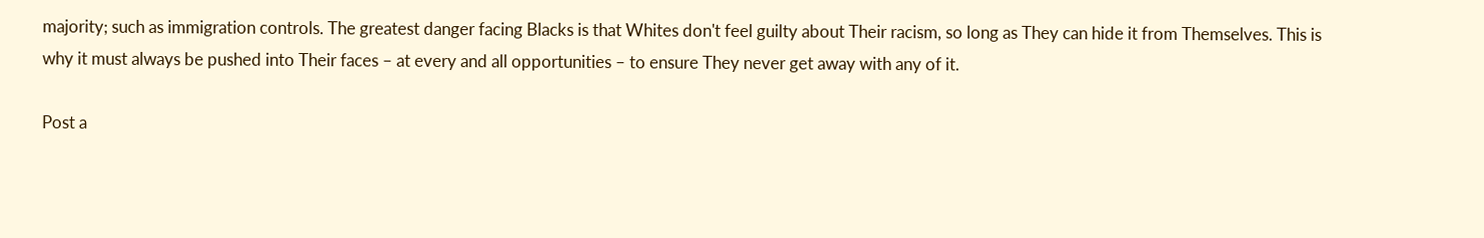majority; such as immigration controls. The greatest danger facing Blacks is that Whites don't feel guilty about Their racism, so long as They can hide it from Themselves. This is why it must always be pushed into Their faces – at every and all opportunities – to ensure They never get away with any of it.

Post a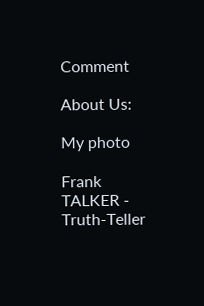Comment

About Us:

My photo

Frank TALKER - Truth-Teller